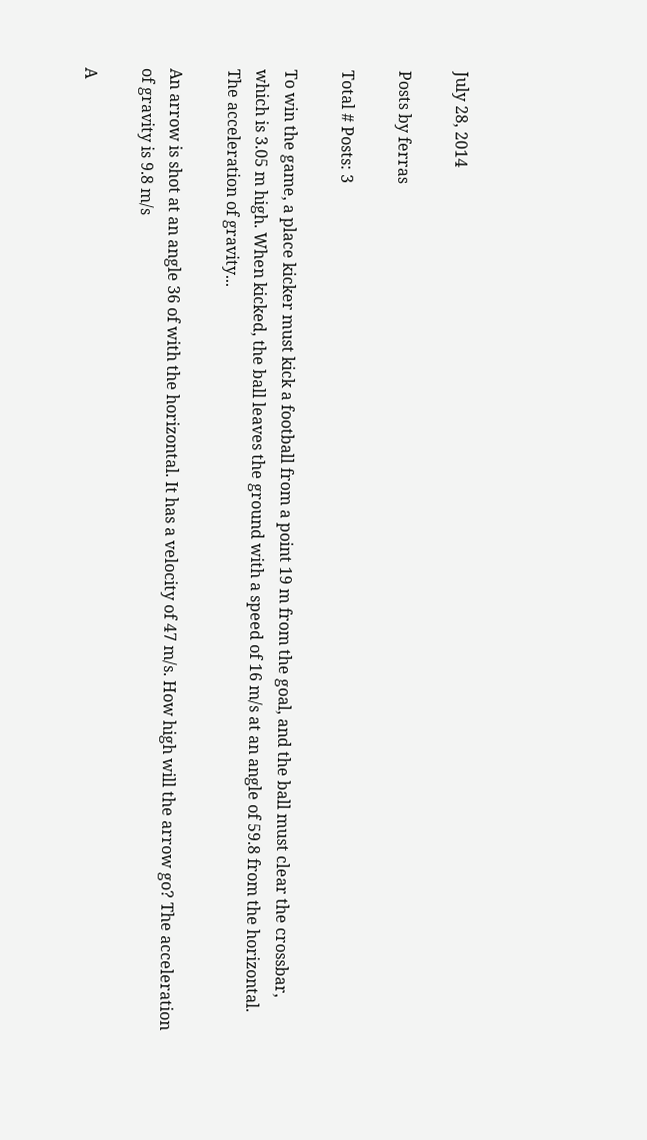July 28, 2014

Posts by ferras

Total # Posts: 3

To win the game, a place kicker must kick a football from a point 19 m from the goal, and the ball must clear the crossbar, which is 3.05 m high. When kicked, the ball leaves the ground with a speed of 16 m/s at an angle of 59.8 from the horizontal. The acceleration of gravity...

An arrow is shot at an angle 36 of with the horizontal. It has a velocity of 47 m/s. How high will the arrow go? The acceleration of gravity is 9.8 m/s

A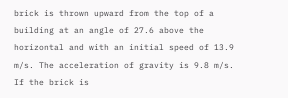brick is thrown upward from the top of a building at an angle of 27.6 above the horizontal and with an initial speed of 13.9 m/s. The acceleration of gravity is 9.8 m/s. If the brick is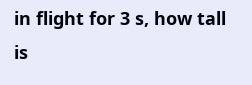in flight for 3 s, how tall is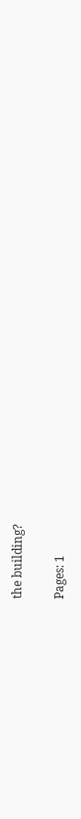the building?

Pages: 1